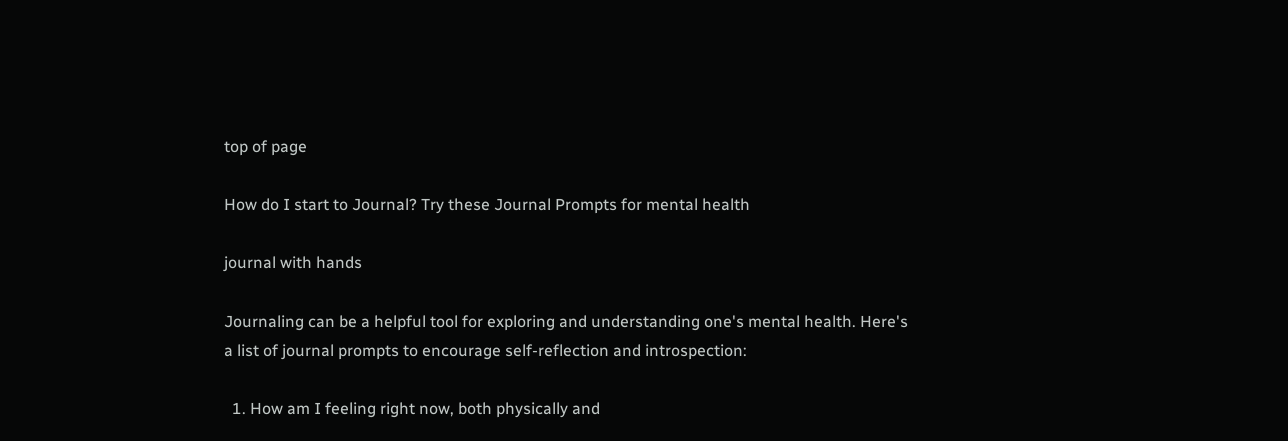top of page

How do I start to Journal? Try these Journal Prompts for mental health

journal with hands

Journaling can be a helpful tool for exploring and understanding one's mental health. Here's a list of journal prompts to encourage self-reflection and introspection:

  1. How am I feeling right now, both physically and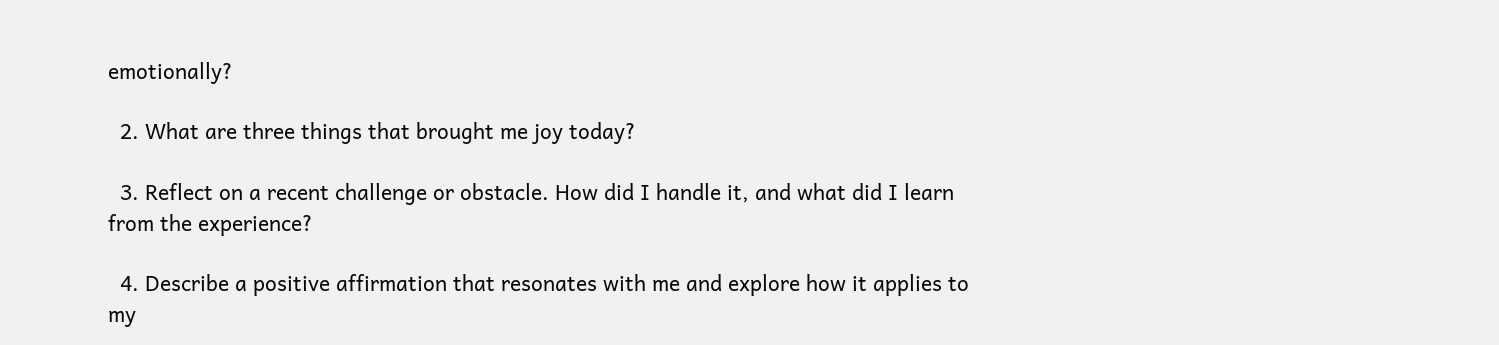emotionally?

  2. What are three things that brought me joy today?

  3. Reflect on a recent challenge or obstacle. How did I handle it, and what did I learn from the experience?

  4. Describe a positive affirmation that resonates with me and explore how it applies to my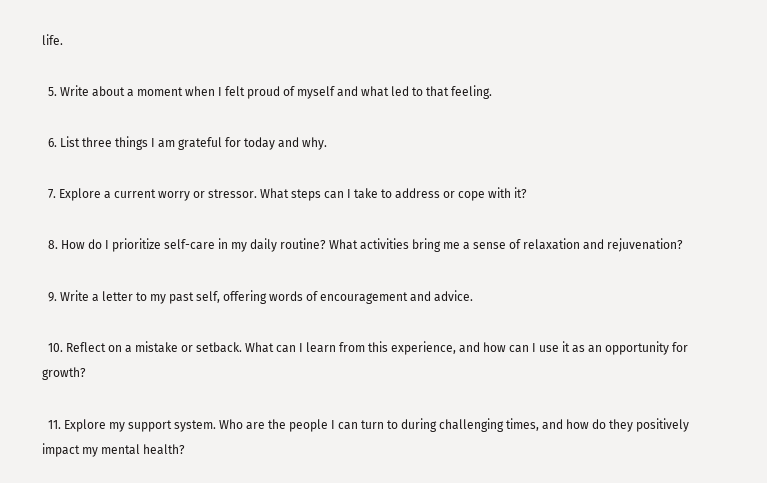life.

  5. Write about a moment when I felt proud of myself and what led to that feeling.

  6. List three things I am grateful for today and why.

  7. Explore a current worry or stressor. What steps can I take to address or cope with it?

  8. How do I prioritize self-care in my daily routine? What activities bring me a sense of relaxation and rejuvenation?

  9. Write a letter to my past self, offering words of encouragement and advice.

  10. Reflect on a mistake or setback. What can I learn from this experience, and how can I use it as an opportunity for growth?

  11. Explore my support system. Who are the people I can turn to during challenging times, and how do they positively impact my mental health?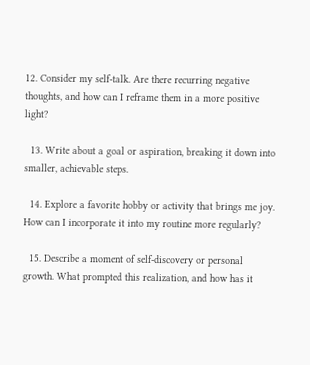12. Consider my self-talk. Are there recurring negative thoughts, and how can I reframe them in a more positive light?

  13. Write about a goal or aspiration, breaking it down into smaller, achievable steps.

  14. Explore a favorite hobby or activity that brings me joy. How can I incorporate it into my routine more regularly?

  15. Describe a moment of self-discovery or personal growth. What prompted this realization, and how has it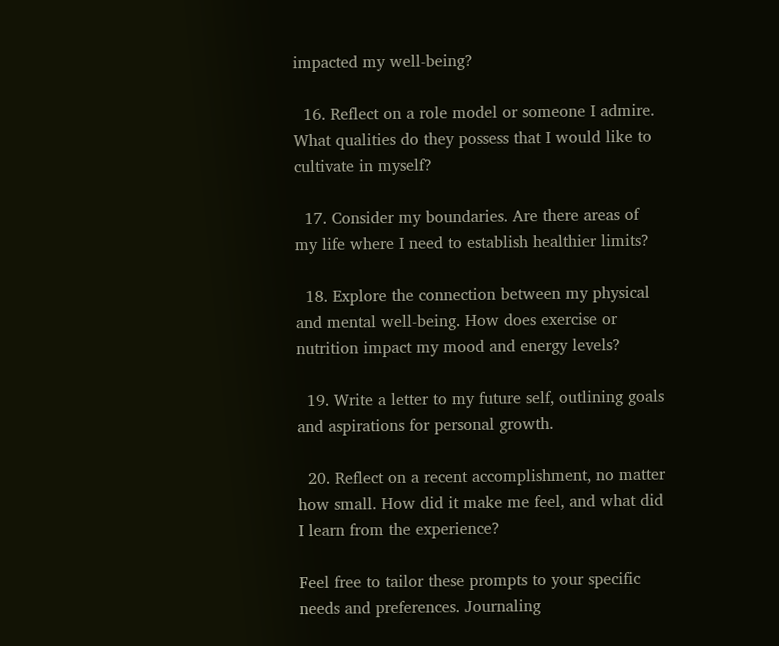impacted my well-being?

  16. Reflect on a role model or someone I admire. What qualities do they possess that I would like to cultivate in myself?

  17. Consider my boundaries. Are there areas of my life where I need to establish healthier limits?

  18. Explore the connection between my physical and mental well-being. How does exercise or nutrition impact my mood and energy levels?

  19. Write a letter to my future self, outlining goals and aspirations for personal growth.

  20. Reflect on a recent accomplishment, no matter how small. How did it make me feel, and what did I learn from the experience?

Feel free to tailor these prompts to your specific needs and preferences. Journaling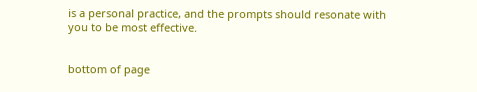is a personal practice, and the prompts should resonate with you to be most effective.


bottom of page